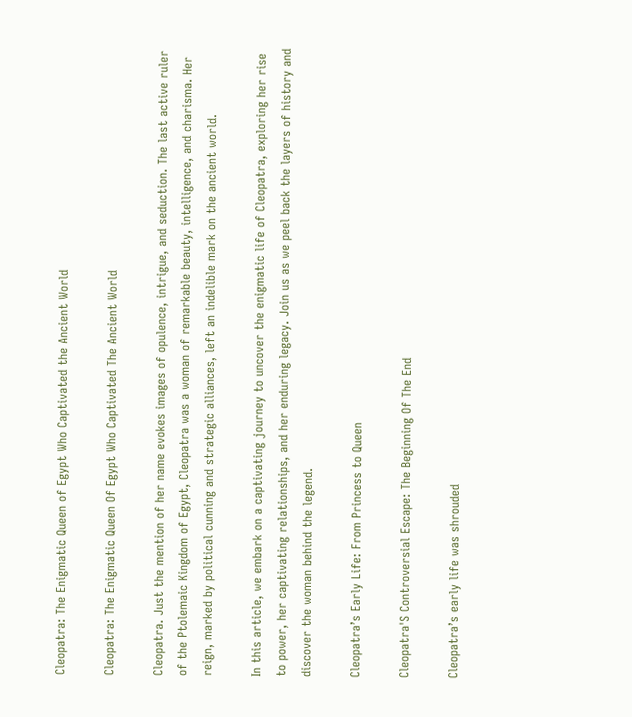Cleopatra: The Enigmatic Queen of Egypt Who Captivated the Ancient World

Cleopatra: The Enigmatic Queen Of Egypt Who Captivated The Ancient World

Cleopatra. Just the mention of her name evokes images of opulence, intrigue, and seduction. The last active ruler of the Ptolemaic Kingdom of Egypt, Cleopatra was a woman of remarkable beauty, intelligence, and charisma. Her reign, marked by political cunning and strategic alliances, left an indelible mark on the ancient world.

In this article, we embark on a captivating journey to uncover the enigmatic life of Cleopatra, exploring her rise to power, her captivating relationships, and her enduring legacy. Join us as we peel back the layers of history and discover the woman behind the legend.

Cleopatra’s Early Life: From Princess to Queen

Cleopatra'S Controversial Escape: The Beginning Of The End

Cleopatra’s early life was shrouded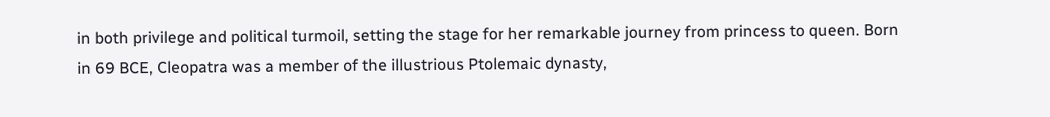in both privilege and political turmoil, setting the stage for her remarkable journey from princess to queen. Born in 69 BCE, Cleopatra was a member of the illustrious Ptolemaic dynasty,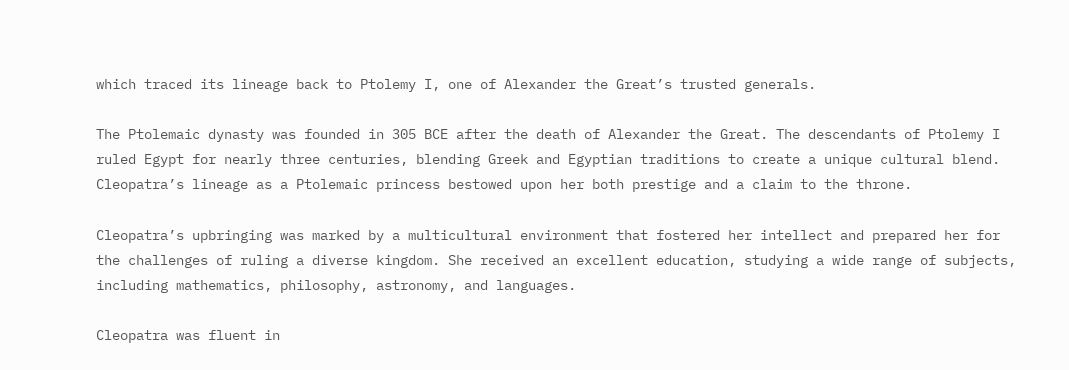which traced its lineage back to Ptolemy I, one of Alexander the Great’s trusted generals.

The Ptolemaic dynasty was founded in 305 BCE after the death of Alexander the Great. The descendants of Ptolemy I ruled Egypt for nearly three centuries, blending Greek and Egyptian traditions to create a unique cultural blend. Cleopatra’s lineage as a Ptolemaic princess bestowed upon her both prestige and a claim to the throne.

Cleopatra’s upbringing was marked by a multicultural environment that fostered her intellect and prepared her for the challenges of ruling a diverse kingdom. She received an excellent education, studying a wide range of subjects, including mathematics, philosophy, astronomy, and languages.

Cleopatra was fluent in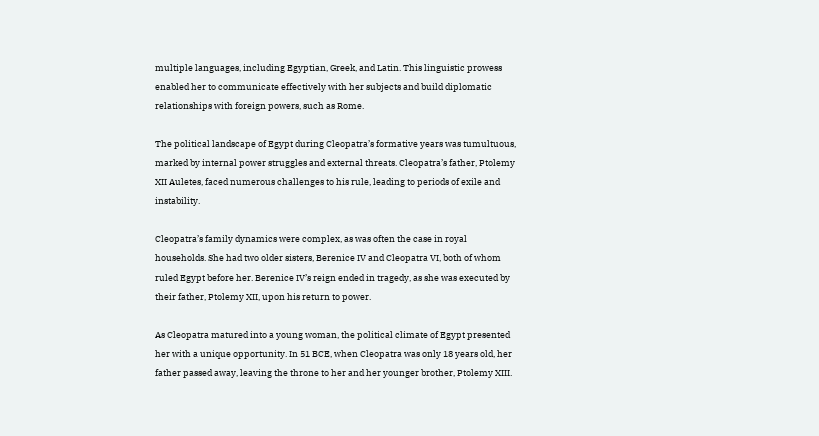multiple languages, including Egyptian, Greek, and Latin. This linguistic prowess enabled her to communicate effectively with her subjects and build diplomatic relationships with foreign powers, such as Rome.

The political landscape of Egypt during Cleopatra’s formative years was tumultuous, marked by internal power struggles and external threats. Cleopatra’s father, Ptolemy XII Auletes, faced numerous challenges to his rule, leading to periods of exile and instability.

Cleopatra’s family dynamics were complex, as was often the case in royal households. She had two older sisters, Berenice IV and Cleopatra VI, both of whom ruled Egypt before her. Berenice IV’s reign ended in tragedy, as she was executed by their father, Ptolemy XII, upon his return to power.

As Cleopatra matured into a young woman, the political climate of Egypt presented her with a unique opportunity. In 51 BCE, when Cleopatra was only 18 years old, her father passed away, leaving the throne to her and her younger brother, Ptolemy XIII.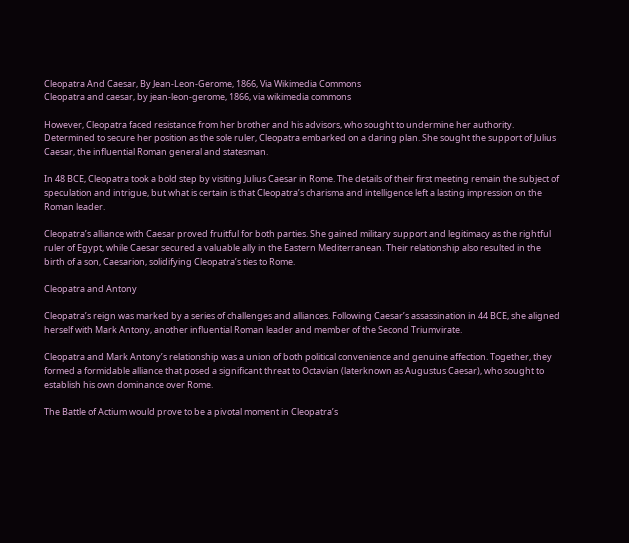Cleopatra And Caesar, By Jean-Leon-Gerome, 1866, Via Wikimedia Commons
Cleopatra and caesar, by jean-leon-gerome, 1866, via wikimedia commons

However, Cleopatra faced resistance from her brother and his advisors, who sought to undermine her authority. Determined to secure her position as the sole ruler, Cleopatra embarked on a daring plan. She sought the support of Julius Caesar, the influential Roman general and statesman.

In 48 BCE, Cleopatra took a bold step by visiting Julius Caesar in Rome. The details of their first meeting remain the subject of speculation and intrigue, but what is certain is that Cleopatra’s charisma and intelligence left a lasting impression on the Roman leader.

Cleopatra’s alliance with Caesar proved fruitful for both parties. She gained military support and legitimacy as the rightful ruler of Egypt, while Caesar secured a valuable ally in the Eastern Mediterranean. Their relationship also resulted in the birth of a son, Caesarion, solidifying Cleopatra’s ties to Rome.

Cleopatra and Antony

Cleopatra’s reign was marked by a series of challenges and alliances. Following Caesar’s assassination in 44 BCE, she aligned herself with Mark Antony, another influential Roman leader and member of the Second Triumvirate.

Cleopatra and Mark Antony’s relationship was a union of both political convenience and genuine affection. Together, they formed a formidable alliance that posed a significant threat to Octavian (laterknown as Augustus Caesar), who sought to establish his own dominance over Rome.

The Battle of Actium would prove to be a pivotal moment in Cleopatra’s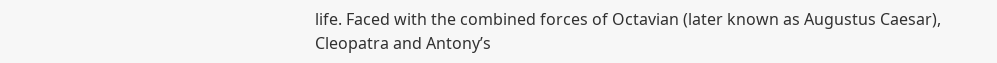life. Faced with the combined forces of Octavian (later known as Augustus Caesar), Cleopatra and Antony’s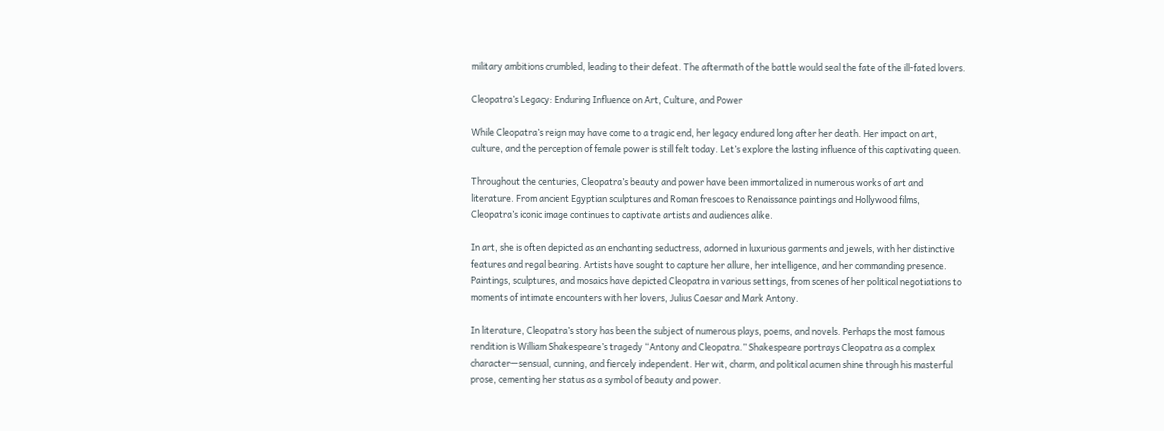military ambitions crumbled, leading to their defeat. The aftermath of the battle would seal the fate of the ill-fated lovers.

Cleopatra’s Legacy: Enduring Influence on Art, Culture, and Power

While Cleopatra’s reign may have come to a tragic end, her legacy endured long after her death. Her impact on art, culture, and the perception of female power is still felt today. Let’s explore the lasting influence of this captivating queen.

Throughout the centuries, Cleopatra’s beauty and power have been immortalized in numerous works of art and literature. From ancient Egyptian sculptures and Roman frescoes to Renaissance paintings and Hollywood films, Cleopatra’s iconic image continues to captivate artists and audiences alike.

In art, she is often depicted as an enchanting seductress, adorned in luxurious garments and jewels, with her distinctive features and regal bearing. Artists have sought to capture her allure, her intelligence, and her commanding presence. Paintings, sculptures, and mosaics have depicted Cleopatra in various settings, from scenes of her political negotiations to moments of intimate encounters with her lovers, Julius Caesar and Mark Antony.

In literature, Cleopatra’s story has been the subject of numerous plays, poems, and novels. Perhaps the most famous rendition is William Shakespeare’s tragedy “Antony and Cleopatra.” Shakespeare portrays Cleopatra as a complex character—sensual, cunning, and fiercely independent. Her wit, charm, and political acumen shine through his masterful prose, cementing her status as a symbol of beauty and power.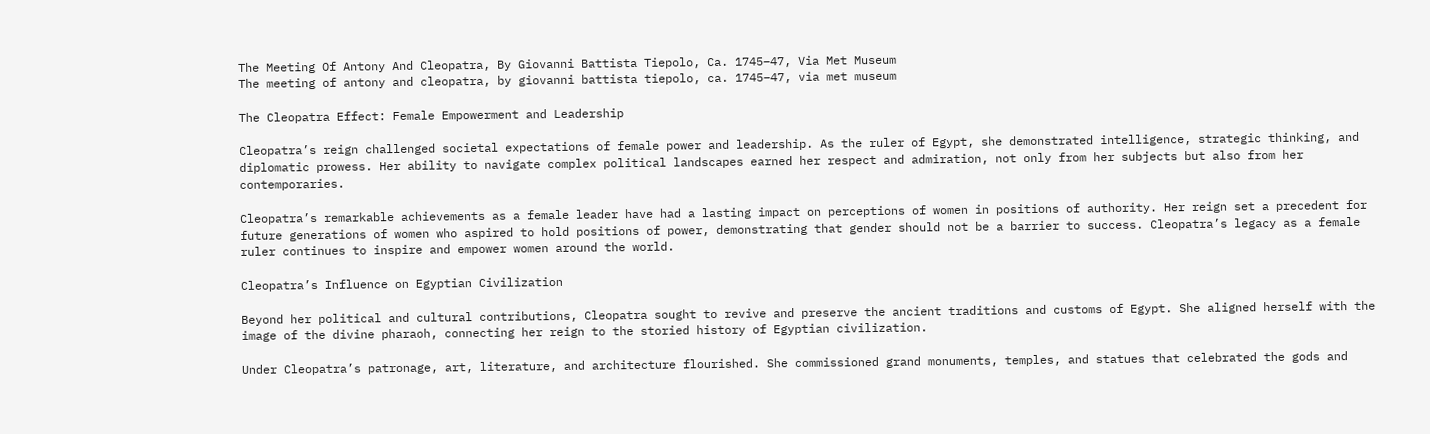The Meeting Of Antony And Cleopatra, By Giovanni Battista Tiepolo, Ca. 1745–47, Via Met Museum
The meeting of antony and cleopatra, by giovanni battista tiepolo, ca. 1745–47, via met museum

The Cleopatra Effect: Female Empowerment and Leadership

Cleopatra’s reign challenged societal expectations of female power and leadership. As the ruler of Egypt, she demonstrated intelligence, strategic thinking, and diplomatic prowess. Her ability to navigate complex political landscapes earned her respect and admiration, not only from her subjects but also from her contemporaries.

Cleopatra’s remarkable achievements as a female leader have had a lasting impact on perceptions of women in positions of authority. Her reign set a precedent for future generations of women who aspired to hold positions of power, demonstrating that gender should not be a barrier to success. Cleopatra’s legacy as a female ruler continues to inspire and empower women around the world.

Cleopatra’s Influence on Egyptian Civilization

Beyond her political and cultural contributions, Cleopatra sought to revive and preserve the ancient traditions and customs of Egypt. She aligned herself with the image of the divine pharaoh, connecting her reign to the storied history of Egyptian civilization.

Under Cleopatra’s patronage, art, literature, and architecture flourished. She commissioned grand monuments, temples, and statues that celebrated the gods and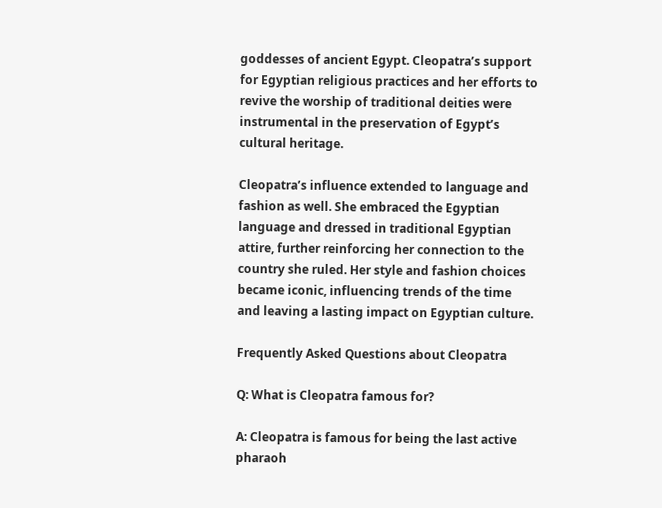goddesses of ancient Egypt. Cleopatra’s support for Egyptian religious practices and her efforts to revive the worship of traditional deities were instrumental in the preservation of Egypt’s cultural heritage.

Cleopatra’s influence extended to language and fashion as well. She embraced the Egyptian language and dressed in traditional Egyptian attire, further reinforcing her connection to the country she ruled. Her style and fashion choices became iconic, influencing trends of the time and leaving a lasting impact on Egyptian culture.

Frequently Asked Questions about Cleopatra

Q: What is Cleopatra famous for?

A: Cleopatra is famous for being the last active pharaoh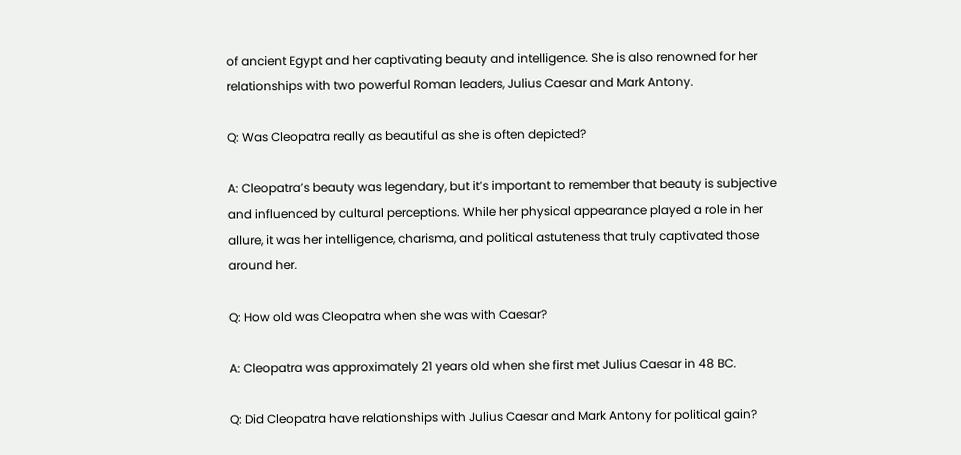of ancient Egypt and her captivating beauty and intelligence. She is also renowned for her relationships with two powerful Roman leaders, Julius Caesar and Mark Antony.

Q: Was Cleopatra really as beautiful as she is often depicted?

A: Cleopatra’s beauty was legendary, but it’s important to remember that beauty is subjective and influenced by cultural perceptions. While her physical appearance played a role in her allure, it was her intelligence, charisma, and political astuteness that truly captivated those around her.

Q: How old was Cleopatra when she was with Caesar?

A: Cleopatra was approximately 21 years old when she first met Julius Caesar in 48 BC.

Q: Did Cleopatra have relationships with Julius Caesar and Mark Antony for political gain?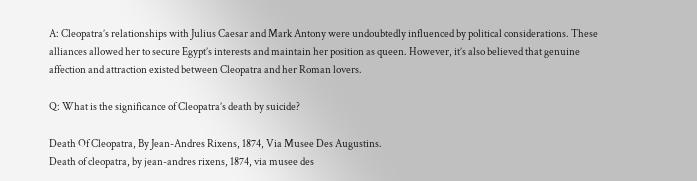A: Cleopatra’s relationships with Julius Caesar and Mark Antony were undoubtedly influenced by political considerations. These alliances allowed her to secure Egypt’s interests and maintain her position as queen. However, it’s also believed that genuine affection and attraction existed between Cleopatra and her Roman lovers.

Q: What is the significance of Cleopatra’s death by suicide?

Death Of Cleopatra, By Jean-Andres Rixens, 1874, Via Musee Des Augustins.
Death of cleopatra, by jean-andres rixens, 1874, via musee des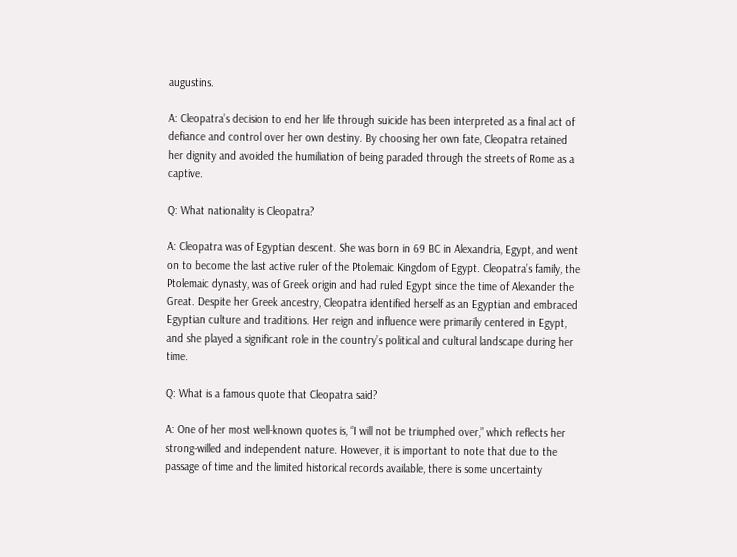augustins.

A: Cleopatra’s decision to end her life through suicide has been interpreted as a final act of defiance and control over her own destiny. By choosing her own fate, Cleopatra retained her dignity and avoided the humiliation of being paraded through the streets of Rome as a captive.

Q: What nationality is Cleopatra?

A: Cleopatra was of Egyptian descent. She was born in 69 BC in Alexandria, Egypt, and went on to become the last active ruler of the Ptolemaic Kingdom of Egypt. Cleopatra’s family, the Ptolemaic dynasty, was of Greek origin and had ruled Egypt since the time of Alexander the Great. Despite her Greek ancestry, Cleopatra identified herself as an Egyptian and embraced Egyptian culture and traditions. Her reign and influence were primarily centered in Egypt, and she played a significant role in the country’s political and cultural landscape during her time.

Q: What is a famous quote that Cleopatra said?

A: One of her most well-known quotes is, “I will not be triumphed over,” which reflects her strong-willed and independent nature. However, it is important to note that due to the passage of time and the limited historical records available, there is some uncertainty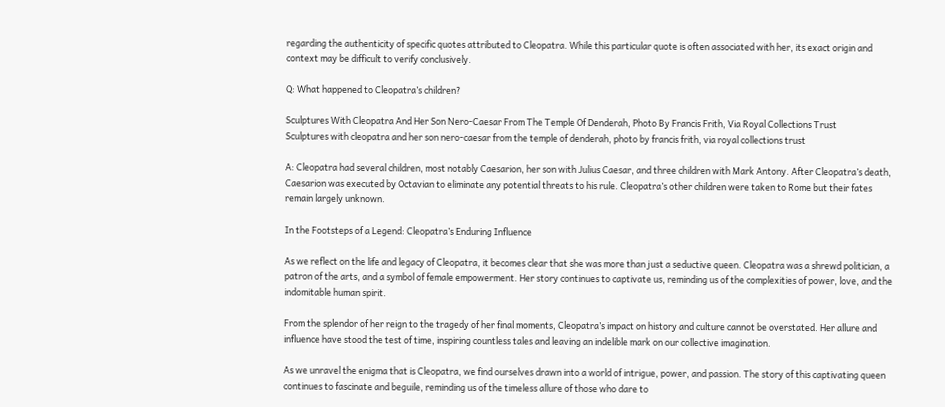regarding the authenticity of specific quotes attributed to Cleopatra. While this particular quote is often associated with her, its exact origin and context may be difficult to verify conclusively.

Q: What happened to Cleopatra’s children?

Sculptures With Cleopatra And Her Son Nero-Caesar From The Temple Of Denderah, Photo By Francis Frith, Via Royal Collections Trust
Sculptures with cleopatra and her son nero-caesar from the temple of denderah, photo by francis frith, via royal collections trust

A: Cleopatra had several children, most notably Caesarion, her son with Julius Caesar, and three children with Mark Antony. After Cleopatra’s death, Caesarion was executed by Octavian to eliminate any potential threats to his rule. Cleopatra’s other children were taken to Rome but their fates remain largely unknown.

In the Footsteps of a Legend: Cleopatra’s Enduring Influence

As we reflect on the life and legacy of Cleopatra, it becomes clear that she was more than just a seductive queen. Cleopatra was a shrewd politician, a patron of the arts, and a symbol of female empowerment. Her story continues to captivate us, reminding us of the complexities of power, love, and the indomitable human spirit.

From the splendor of her reign to the tragedy of her final moments, Cleopatra’s impact on history and culture cannot be overstated. Her allure and influence have stood the test of time, inspiring countless tales and leaving an indelible mark on our collective imagination.

As we unravel the enigma that is Cleopatra, we find ourselves drawn into a world of intrigue, power, and passion. The story of this captivating queen continues to fascinate and beguile, reminding us of the timeless allure of those who dare to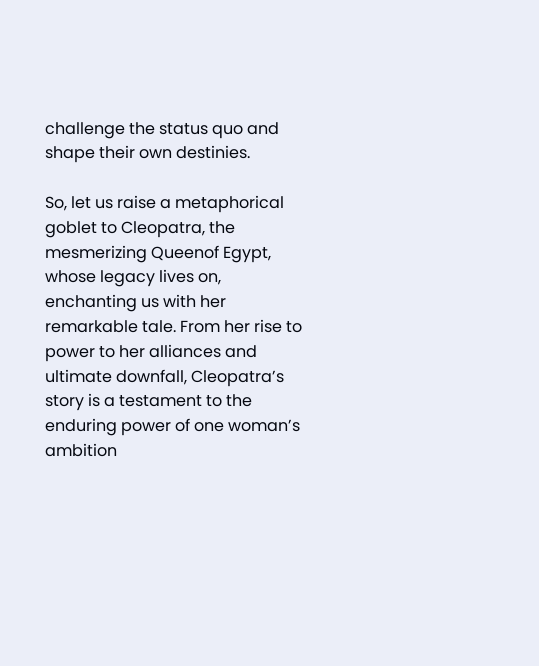challenge the status quo and shape their own destinies.

So, let us raise a metaphorical goblet to Cleopatra, the mesmerizing Queenof Egypt, whose legacy lives on, enchanting us with her remarkable tale. From her rise to power to her alliances and ultimate downfall, Cleopatra’s story is a testament to the enduring power of one woman’s ambition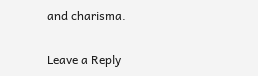and charisma.

Leave a Reply